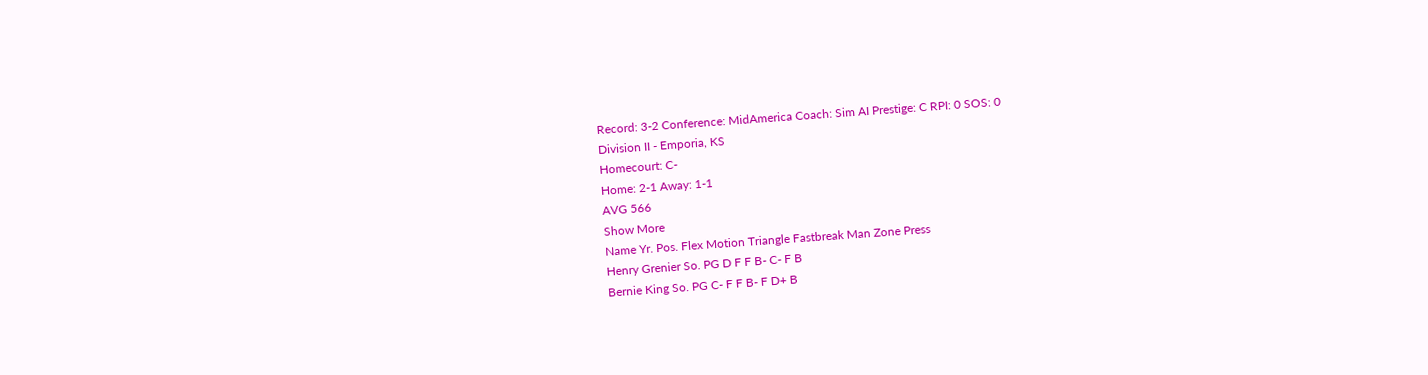Record: 3-2 Conference: MidAmerica Coach: Sim AI Prestige: C RPI: 0 SOS: 0
Division II - Emporia, KS
Homecourt: C-
Home: 2-1 Away: 1-1
AVG 566
Show More
Name Yr. Pos. Flex Motion Triangle Fastbreak Man Zone Press
Henry Grenier So. PG D F F B- C- F B
Bernie King So. PG C- F F B- F D+ B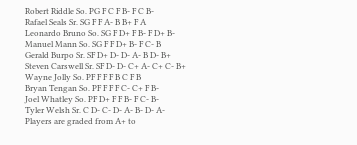Robert Riddle So. PG F C F B- F C B-
Rafael Seals Sr. SG F F A- B B+ F A
Leonardo Bruno So. SG F D+ F B- F D+ B-
Manuel Mann So. SG F F D+ B- F C- B
Gerald Burpo Sr. SF D+ D- D- A- B D- B+
Steven Carswell Sr. SF D- D- C+ A- C+ C- B+
Wayne Jolly So. PF F F F B C F B
Bryan Tengan So. PF F F F C- C+ F B-
Joel Whatley So. PF D+ F F B- F C- B-
Tyler Welsh Sr. C D- C- D- A- B- D- A-
Players are graded from A+ to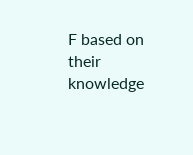F based on their knowledge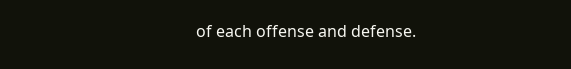of each offense and defense.